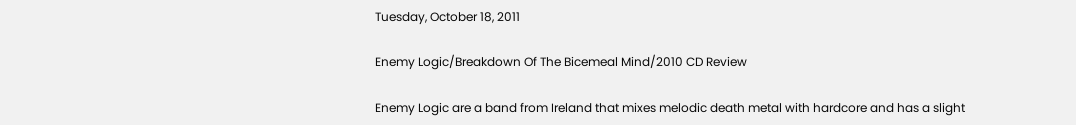Tuesday, October 18, 2011

Enemy Logic/Breakdown Of The Bicemeal Mind/2010 CD Review

Enemy Logic are a band from Ireland that mixes melodic death metal with hardcore and has a slight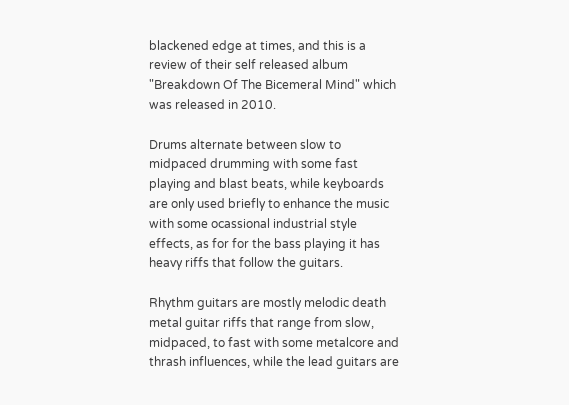blackened edge at times, and this is a review of their self released album "Breakdown Of The Bicemeral Mind" which was released in 2010.

Drums alternate between slow to midpaced drumming with some fast playing and blast beats, while keyboards are only used briefly to enhance the music with some ocassional industrial style effects, as for for the bass playing it has heavy riffs that follow the guitars.

Rhythm guitars are mostly melodic death metal guitar riffs that range from slow, midpaced, to fast with some metalcore and thrash influences, while the lead guitars are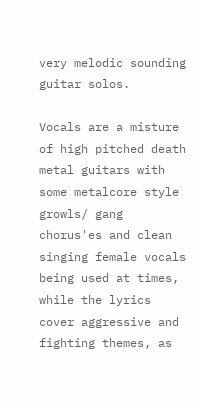very melodic sounding guitar solos.

Vocals are a misture of high pitched death metal guitars with some metalcore style growls/ gang chorus'es and clean singing female vocals being used at times, while the lyrics cover aggressive and fighting themes, as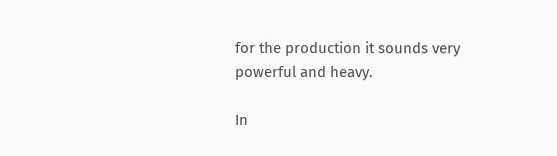for the production it sounds very powerful and heavy.

In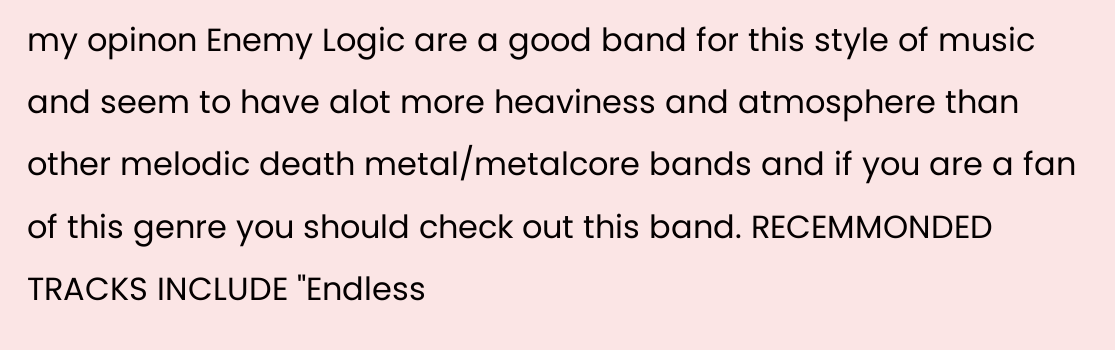my opinon Enemy Logic are a good band for this style of music and seem to have alot more heaviness and atmosphere than other melodic death metal/metalcore bands and if you are a fan of this genre you should check out this band. RECEMMONDED TRACKS INCLUDE "Endless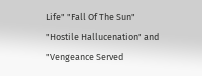Life" "Fall Of The Sun" "Hostile Hallucenation" and "Vengeance Served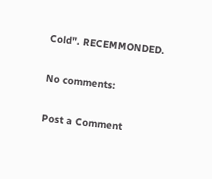Cold". RECEMMONDED.

No comments:

Post a Comment